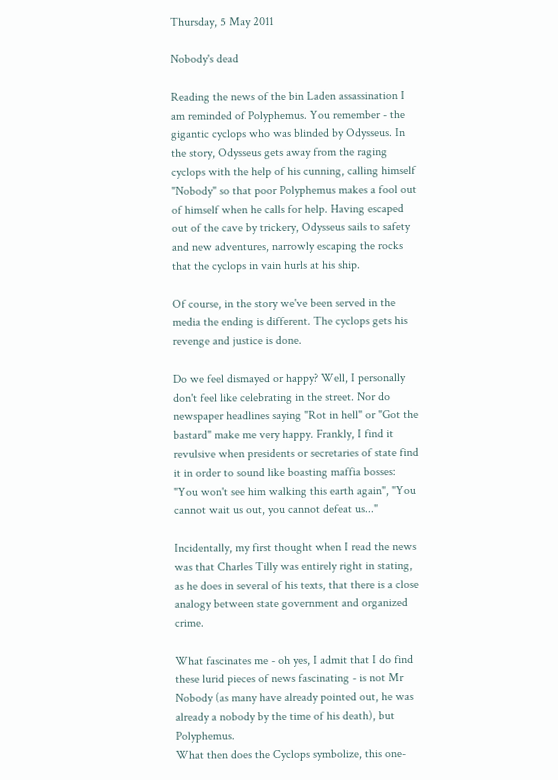Thursday, 5 May 2011

Nobody's dead

Reading the news of the bin Laden assassination I am reminded of Polyphemus. You remember - the gigantic cyclops who was blinded by Odysseus. In the story, Odysseus gets away from the raging cyclops with the help of his cunning, calling himself "Nobody" so that poor Polyphemus makes a fool out of himself when he calls for help. Having escaped out of the cave by trickery, Odysseus sails to safety and new adventures, narrowly escaping the rocks that the cyclops in vain hurls at his ship.

Of course, in the story we've been served in the media the ending is different. The cyclops gets his revenge and justice is done.

Do we feel dismayed or happy? Well, I personally don't feel like celebrating in the street. Nor do newspaper headlines saying "Rot in hell" or "Got the bastard" make me very happy. Frankly, I find it revulsive when presidents or secretaries of state find it in order to sound like boasting maffia bosses: "You won't see him walking this earth again", "You cannot wait us out, you cannot defeat us..."

Incidentally, my first thought when I read the news was that Charles Tilly was entirely right in stating, as he does in several of his texts, that there is a close analogy between state government and organized crime.

What fascinates me - oh yes, I admit that I do find these lurid pieces of news fascinating - is not Mr Nobody (as many have already pointed out, he was already a nobody by the time of his death), but Polyphemus.
What then does the Cyclops symbolize, this one-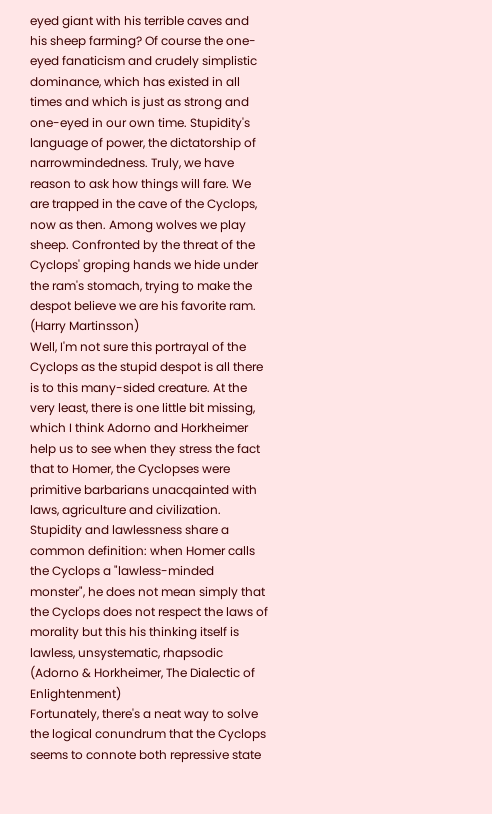eyed giant with his terrible caves and his sheep farming? Of course the one-eyed fanaticism and crudely simplistic dominance, which has existed in all times and which is just as strong and one-eyed in our own time. Stupidity's language of power, the dictatorship of narrowmindedness. Truly, we have reason to ask how things will fare. We are trapped in the cave of the Cyclops, now as then. Among wolves we play sheep. Confronted by the threat of the Cyclops' groping hands we hide under the ram's stomach, trying to make the despot believe we are his favorite ram. (Harry Martinsson)
Well, I'm not sure this portrayal of the Cyclops as the stupid despot is all there is to this many-sided creature. At the very least, there is one little bit missing, which I think Adorno and Horkheimer help us to see when they stress the fact that to Homer, the Cyclopses were primitive barbarians unacqainted with laws, agriculture and civilization.
Stupidity and lawlessness share a common definition: when Homer calls the Cyclops a "lawless-minded monster", he does not mean simply that the Cyclops does not respect the laws of morality but this his thinking itself is lawless, unsystematic, rhapsodic (Adorno & Horkheimer, The Dialectic of Enlightenment)
Fortunately, there's a neat way to solve the logical conundrum that the Cyclops seems to connote both repressive state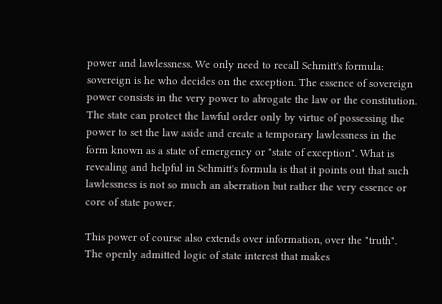power and lawlessness. We only need to recall Schmitt's formula: sovereign is he who decides on the exception. The essence of sovereign power consists in the very power to abrogate the law or the constitution. The state can protect the lawful order only by virtue of possessing the power to set the law aside and create a temporary lawlessness in the form known as a state of emergency or "state of exception". What is revealing and helpful in Schmitt's formula is that it points out that such lawlessness is not so much an aberration but rather the very essence or core of state power.

This power of course also extends over information, over the "truth". The openly admitted logic of state interest that makes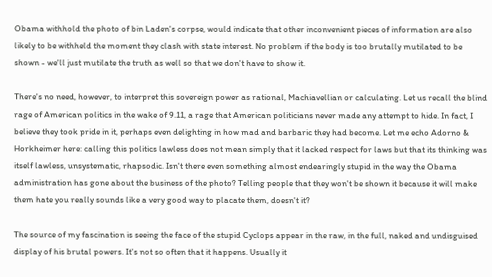Obama withhold the photo of bin Laden's corpse, would indicate that other inconvenient pieces of information are also likely to be withheld the moment they clash with state interest. No problem if the body is too brutally mutilated to be shown - we'll just mutilate the truth as well so that we don't have to show it.

There's no need, however, to interpret this sovereign power as rational, Machiavellian or calculating. Let us recall the blind rage of American politics in the wake of 9.11, a rage that American politicians never made any attempt to hide. In fact, I believe they took pride in it, perhaps even delighting in how mad and barbaric they had become. Let me echo Adorno & Horkheimer here: calling this politics lawless does not mean simply that it lacked respect for laws but that its thinking was itself lawless, unsystematic, rhapsodic. Isn't there even something almost endearingly stupid in the way the Obama administration has gone about the business of the photo? Telling people that they won't be shown it because it will make them hate you really sounds like a very good way to placate them, doesn't it?

The source of my fascination is seeing the face of the stupid Cyclops appear in the raw, in the full, naked and undisguised display of his brutal powers. It's not so often that it happens. Usually it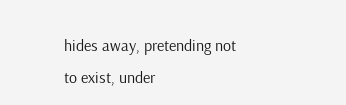hides away, pretending not to exist, under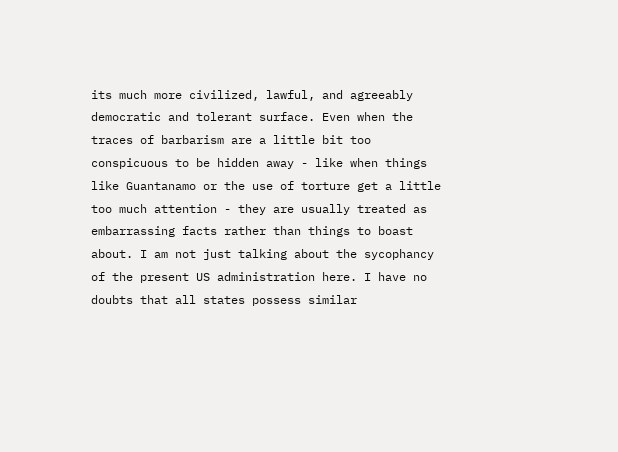its much more civilized, lawful, and agreeably democratic and tolerant surface. Even when the traces of barbarism are a little bit too conspicuous to be hidden away - like when things like Guantanamo or the use of torture get a little too much attention - they are usually treated as embarrassing facts rather than things to boast about. I am not just talking about the sycophancy of the present US administration here. I have no doubts that all states possess similar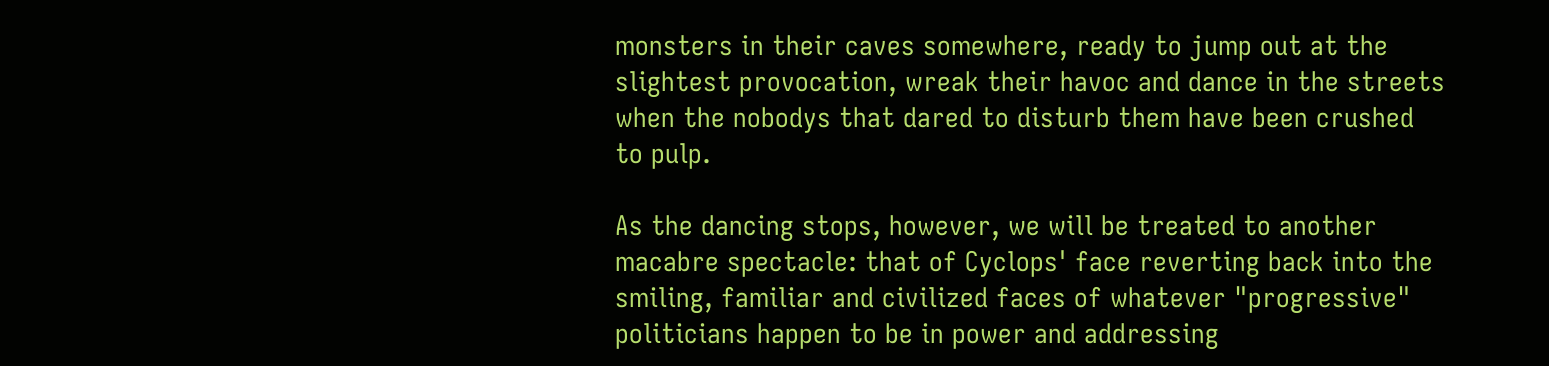monsters in their caves somewhere, ready to jump out at the slightest provocation, wreak their havoc and dance in the streets when the nobodys that dared to disturb them have been crushed to pulp.

As the dancing stops, however, we will be treated to another macabre spectacle: that of Cyclops' face reverting back into the smiling, familiar and civilized faces of whatever "progressive" politicians happen to be in power and addressing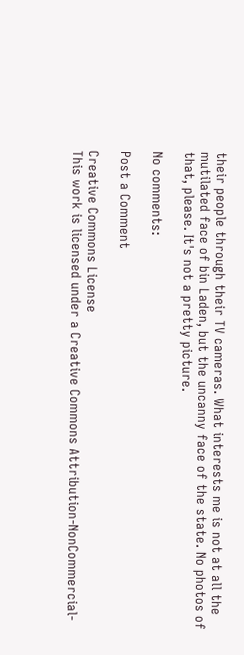their people through their TV cameras. What interests me is not at all the mutilated face of bin Laden, but the uncanny face of the state. No photos of that, please. It's not a pretty picture.

No comments:

Post a Comment

Creative Commons License
This work is licensed under a Creative Commons Attribution-NonCommercial-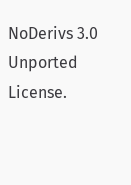NoDerivs 3.0 Unported License.